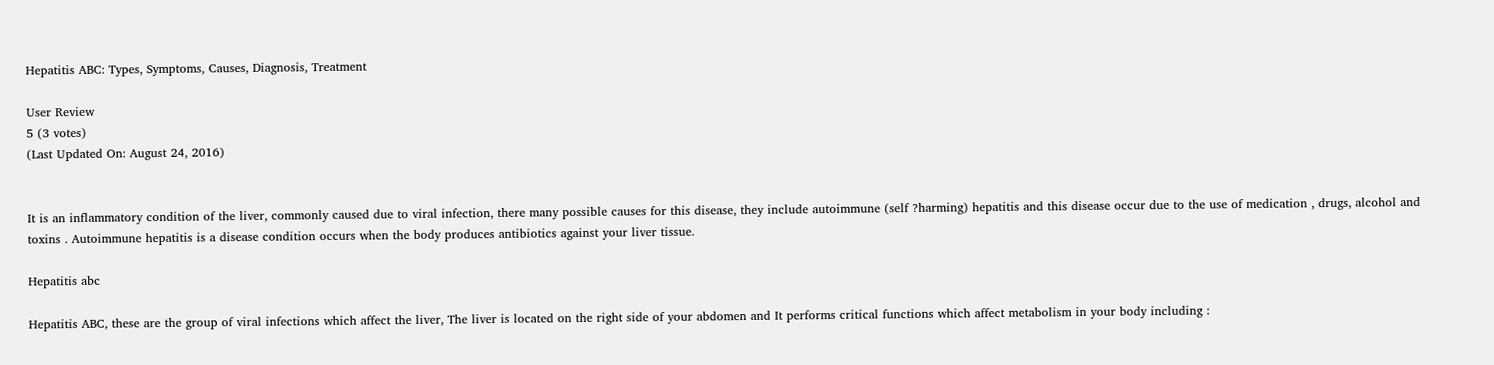Hepatitis ABC: Types, Symptoms, Causes, Diagnosis, Treatment

User Review
5 (3 votes)
(Last Updated On: August 24, 2016)


It is an inflammatory condition of the liver, commonly caused due to viral infection, there many possible causes for this disease, they include autoimmune (self ?harming) hepatitis and this disease occur due to the use of medication , drugs, alcohol and toxins . Autoimmune hepatitis is a disease condition occurs when the body produces antibiotics against your liver tissue.

Hepatitis abc

Hepatitis ABC, these are the group of viral infections which affect the liver, The liver is located on the right side of your abdomen and It performs critical functions which affect metabolism in your body including :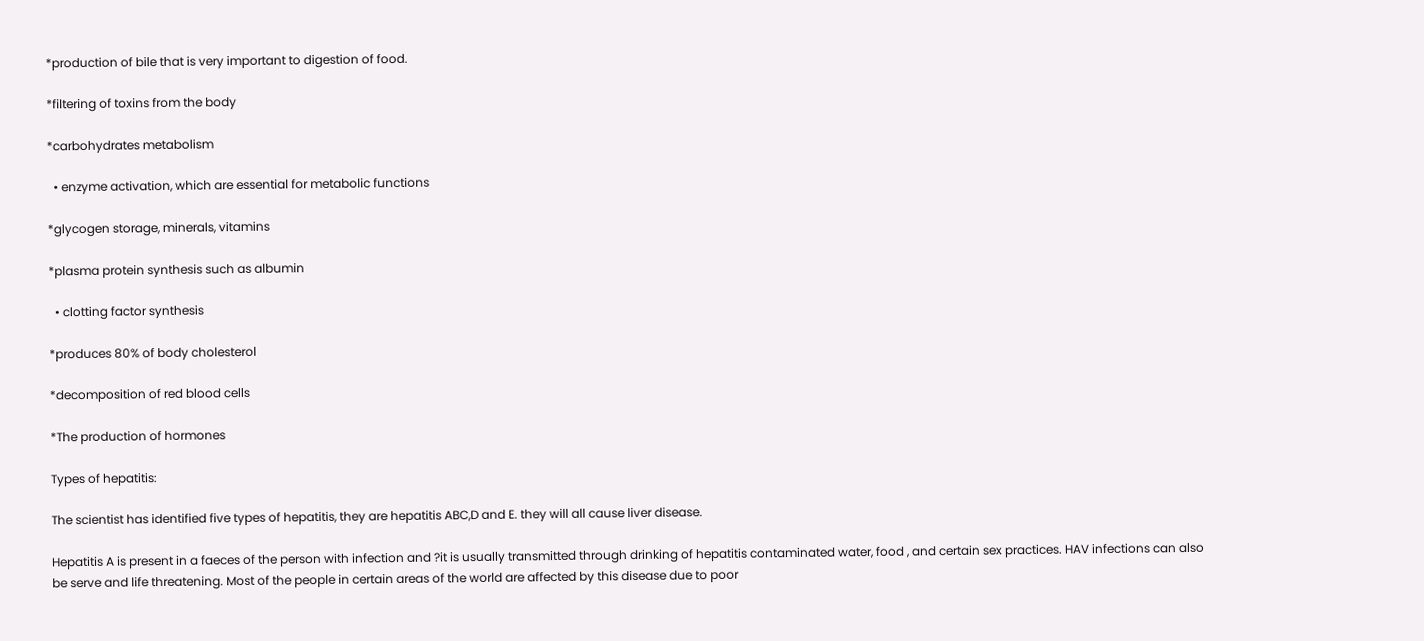*production of bile that is very important to digestion of food.

*filtering of toxins from the body

*carbohydrates metabolism

  • enzyme activation, which are essential for metabolic functions

*glycogen storage, minerals, vitamins

*plasma protein synthesis such as albumin

  • clotting factor synthesis

*produces 80% of body cholesterol

*decomposition of red blood cells

*The production of hormones

Types of hepatitis:

The scientist has identified five types of hepatitis, they are hepatitis ABC,D and E. they will all cause liver disease.

Hepatitis A is present in a faeces of the person with infection and ?it is usually transmitted through drinking of hepatitis contaminated water, food , and certain sex practices. HAV infections can also be serve and life threatening. Most of the people in certain areas of the world are affected by this disease due to poor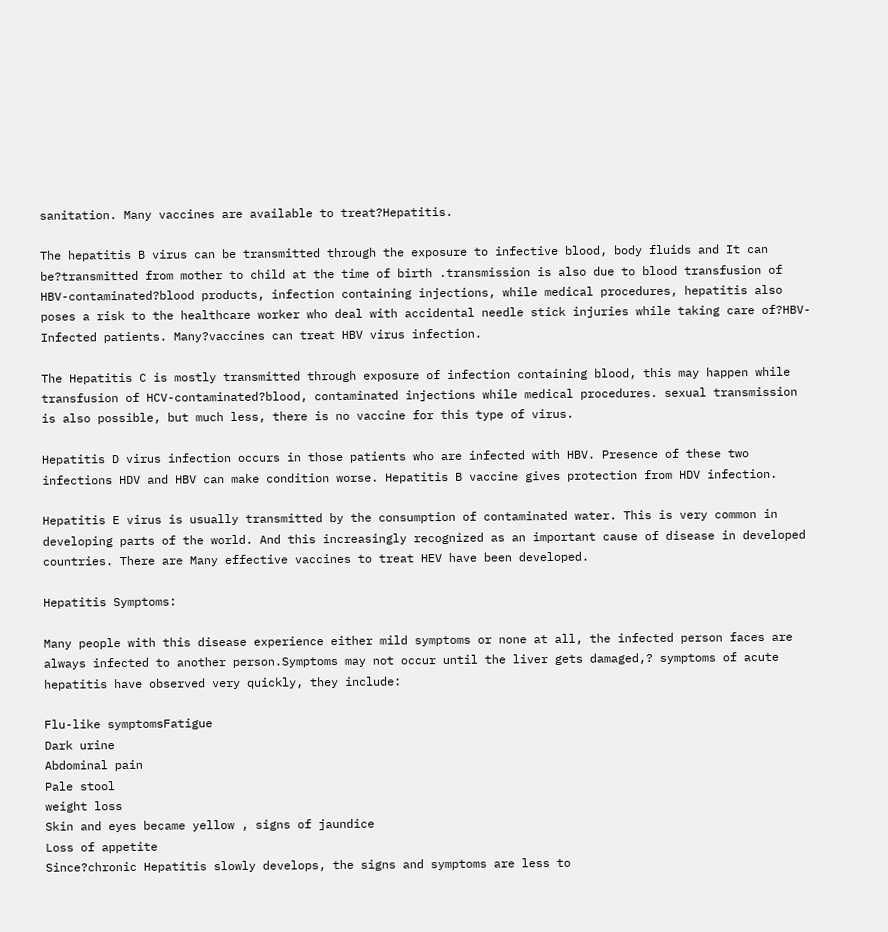sanitation. Many vaccines are available to treat?Hepatitis.

The hepatitis B virus can be transmitted through the exposure to infective blood, body fluids and It can be?transmitted from mother to child at the time of birth .transmission is also due to blood transfusion of HBV-contaminated?blood products, infection containing injections, while medical procedures, hepatitis also poses a risk to the healthcare worker who deal with accidental needle stick injuries while taking care of?HBV-Infected patients. Many?vaccines can treat HBV virus infection.

The Hepatitis C is mostly transmitted through exposure of infection containing blood, this may happen while transfusion of HCV-contaminated?blood, contaminated injections while medical procedures. sexual transmission is also possible, but much less, there is no vaccine for this type of virus.

Hepatitis D virus infection occurs in those patients who are infected with HBV. Presence of these two infections HDV and HBV can make condition worse. Hepatitis B vaccine gives protection from HDV infection.

Hepatitis E virus is usually transmitted by the consumption of contaminated water. This is very common in developing parts of the world. And this increasingly recognized as an important cause of disease in developed countries. There are Many effective vaccines to treat HEV have been developed.

Hepatitis Symptoms:

Many people with this disease experience either mild symptoms or none at all, the infected person faces are always infected to another person.Symptoms may not occur until the liver gets damaged,? symptoms of acute hepatitis have observed very quickly, they include:

Flu-like symptomsFatigue
Dark urine
Abdominal pain
Pale stool
weight loss
Skin and eyes became yellow , signs of jaundice
Loss of appetite
Since?chronic Hepatitis slowly develops, the signs and symptoms are less to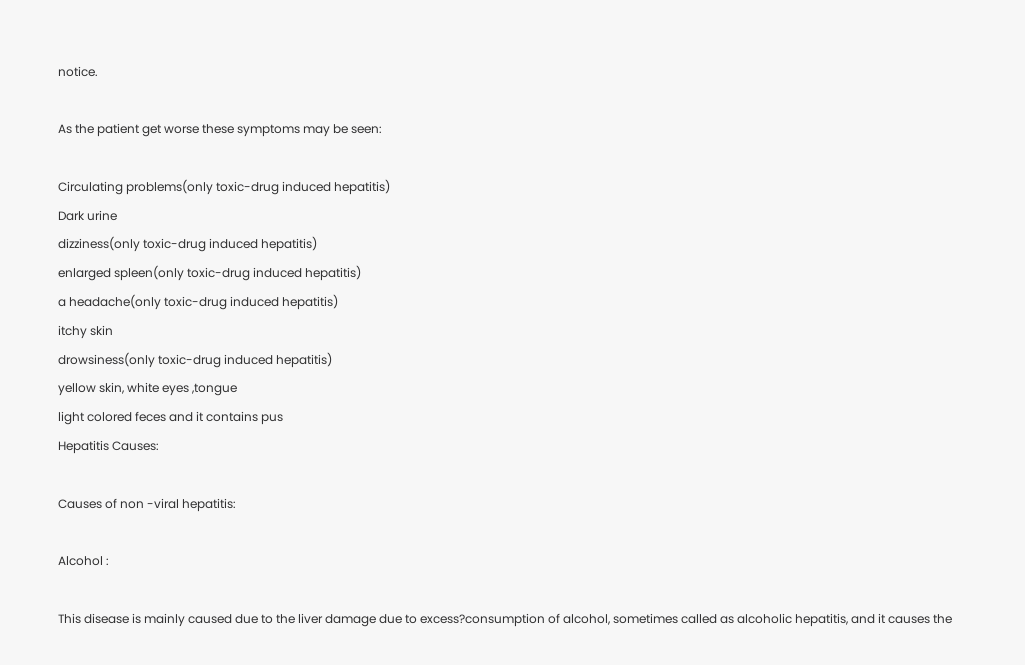notice.

As the patient get worse these symptoms may be seen:

Circulating problems(only toxic-drug induced hepatitis)
Dark urine
dizziness(only toxic-drug induced hepatitis)
enlarged spleen(only toxic-drug induced hepatitis)
a headache(only toxic-drug induced hepatitis)
itchy skin
drowsiness(only toxic-drug induced hepatitis)
yellow skin, white eyes ,tongue
light colored feces and it contains pus
Hepatitis Causes:

Causes of non -viral hepatitis:

Alcohol :

This disease is mainly caused due to the liver damage due to excess?consumption of alcohol, sometimes called as alcoholic hepatitis, and it causes the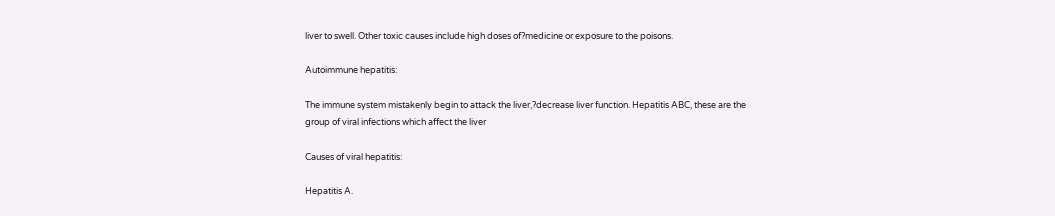liver to swell. Other toxic causes include high doses of?medicine or exposure to the poisons.

Autoimmune hepatitis:

The immune system mistakenly begin to attack the liver,?decrease liver function. Hepatitis ABC, these are the group of viral infections which affect the liver

Causes of viral hepatitis:

Hepatitis A.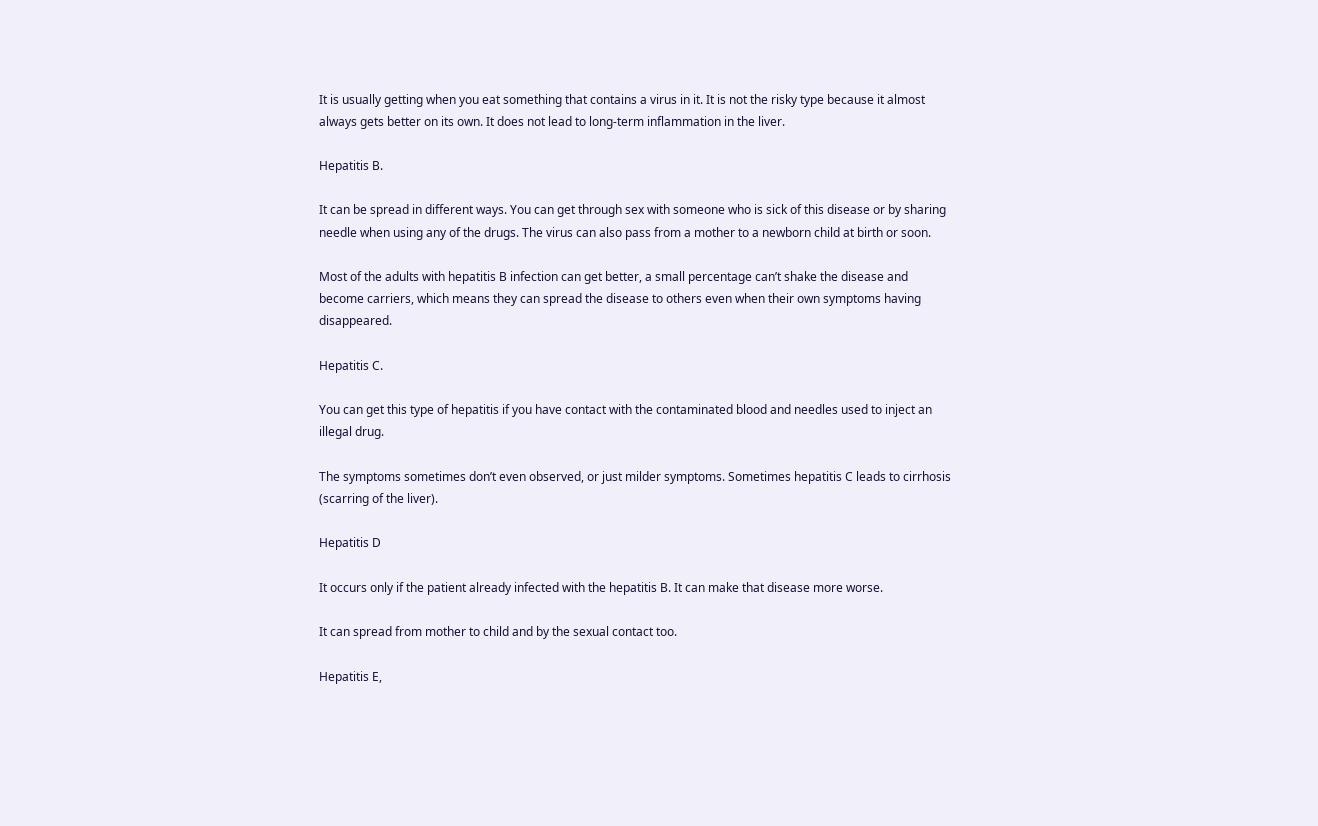It is usually getting when you eat something that contains a virus in it. It is not the risky type because it almost always gets better on its own. It does not lead to long-term inflammation in the liver.

Hepatitis B.

It can be spread in different ways. You can get through sex with someone who is sick of this disease or by sharing needle when using any of the drugs. The virus can also pass from a mother to a newborn child at birth or soon.

Most of the adults with hepatitis B infection can get better, a small percentage can’t shake the disease and become carriers, which means they can spread the disease to others even when their own symptoms having disappeared.

Hepatitis C.

You can get this type of hepatitis if you have contact with the contaminated blood and needles used to inject an illegal drug.

The symptoms sometimes don’t even observed, or just milder symptoms. Sometimes hepatitis C leads to cirrhosis (scarring of the liver).

Hepatitis D

It occurs only if the patient already infected with the hepatitis B. It can make that disease more worse.

It can spread from mother to child and by the sexual contact too.

Hepatitis E,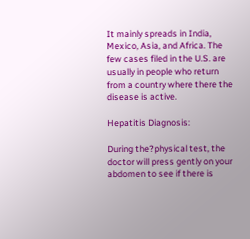It mainly spreads in India, Mexico, Asia, and Africa. The few cases filed in the U.S. are usually in people who return from a country where there the disease is active.

Hepatitis Diagnosis:

During the?physical test, the doctor will press gently on your abdomen to see if there is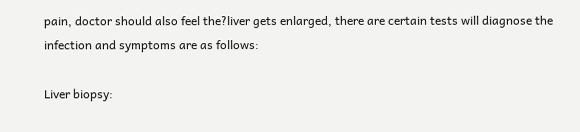pain, doctor should also feel the?liver gets enlarged, there are certain tests will diagnose the infection and symptoms are as follows:

Liver biopsy: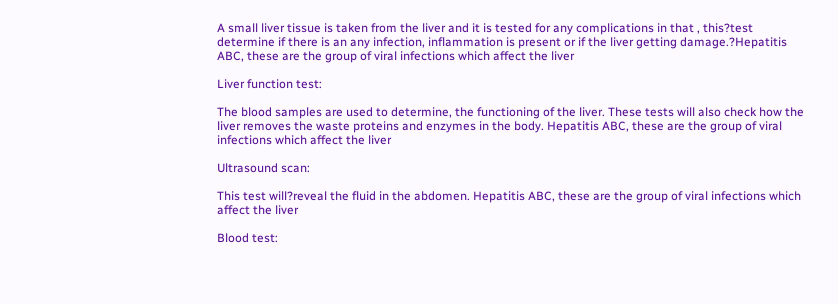A small liver tissue is taken from the liver and it is tested for any complications in that , this?test determine if there is an any infection, inflammation is present or if the liver getting damage.?Hepatitis ABC, these are the group of viral infections which affect the liver

Liver function test:

The blood samples are used to determine, the functioning of the liver. These tests will also check how the liver removes the waste proteins and enzymes in the body. Hepatitis ABC, these are the group of viral infections which affect the liver

Ultrasound scan:

This test will?reveal the fluid in the abdomen. Hepatitis ABC, these are the group of viral infections which affect the liver

Blood test: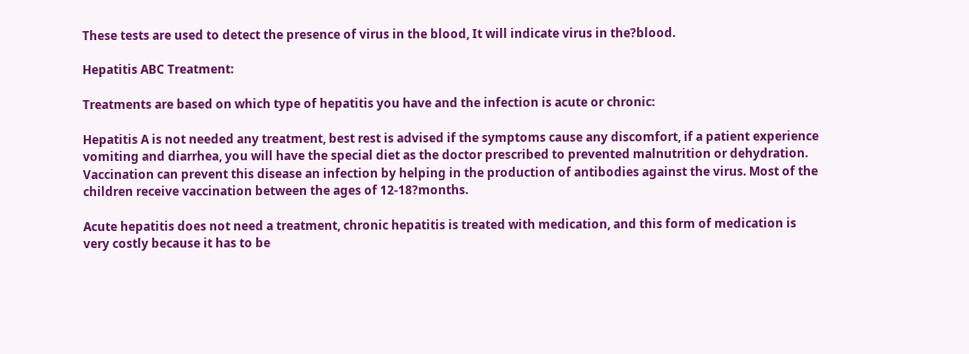These tests are used to detect the presence of virus in the blood, It will indicate virus in the?blood.

Hepatitis ABC Treatment:

Treatments are based on which type of hepatitis you have and the infection is acute or chronic:

Hepatitis A is not needed any treatment, best rest is advised if the symptoms cause any discomfort, if a patient experience vomiting and diarrhea, you will have the special diet as the doctor prescribed to prevented malnutrition or dehydration. Vaccination can prevent this disease an infection by helping in the production of antibodies against the virus. Most of the children receive vaccination between the ages of 12-18?months.

Acute hepatitis does not need a treatment, chronic hepatitis is treated with medication, and this form of medication is very costly because it has to be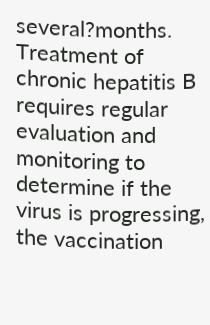several?months. Treatment of chronic hepatitis B requires regular evaluation and monitoring to determine if the virus is progressing, the vaccination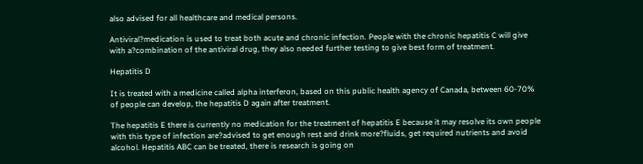also advised for all healthcare and medical persons.

Antiviral?medication is used to treat both acute and chronic infection. People with the chronic hepatitis C will give with a?combination of the antiviral drug, they also needed further testing to give best form of treatment.

Hepatitis D

It is treated with a medicine called alpha interferon, based on this public health agency of Canada, between 60-70% of people can develop, the hepatitis D again after treatment.

The hepatitis E there is currently no medication for the treatment of hepatitis E because it may resolve its own people with this type of infection are?advised to get enough rest and drink more?fluids, get required nutrients and avoid alcohol. Hepatitis ABC can be treated, there is research is going on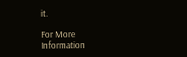it.

For More Information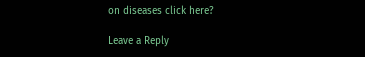on diseases click here?

Leave a Reply